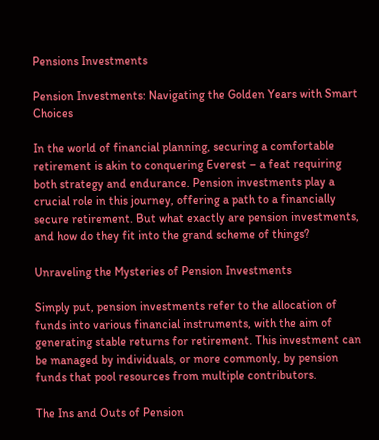Pensions Investments

Pension Investments: Navigating the Golden Years with Smart Choices

In the world of financial planning, securing a comfortable retirement is akin to conquering Everest – a feat requiring both strategy and endurance. Pension investments play a crucial role in this journey, offering a path to a financially secure retirement. But what exactly are pension investments, and how do they fit into the grand scheme of things?

Unraveling the Mysteries of Pension Investments

Simply put, pension investments refer to the allocation of funds into various financial instruments, with the aim of generating stable returns for retirement. This investment can be managed by individuals, or more commonly, by pension funds that pool resources from multiple contributors.

The Ins and Outs of Pension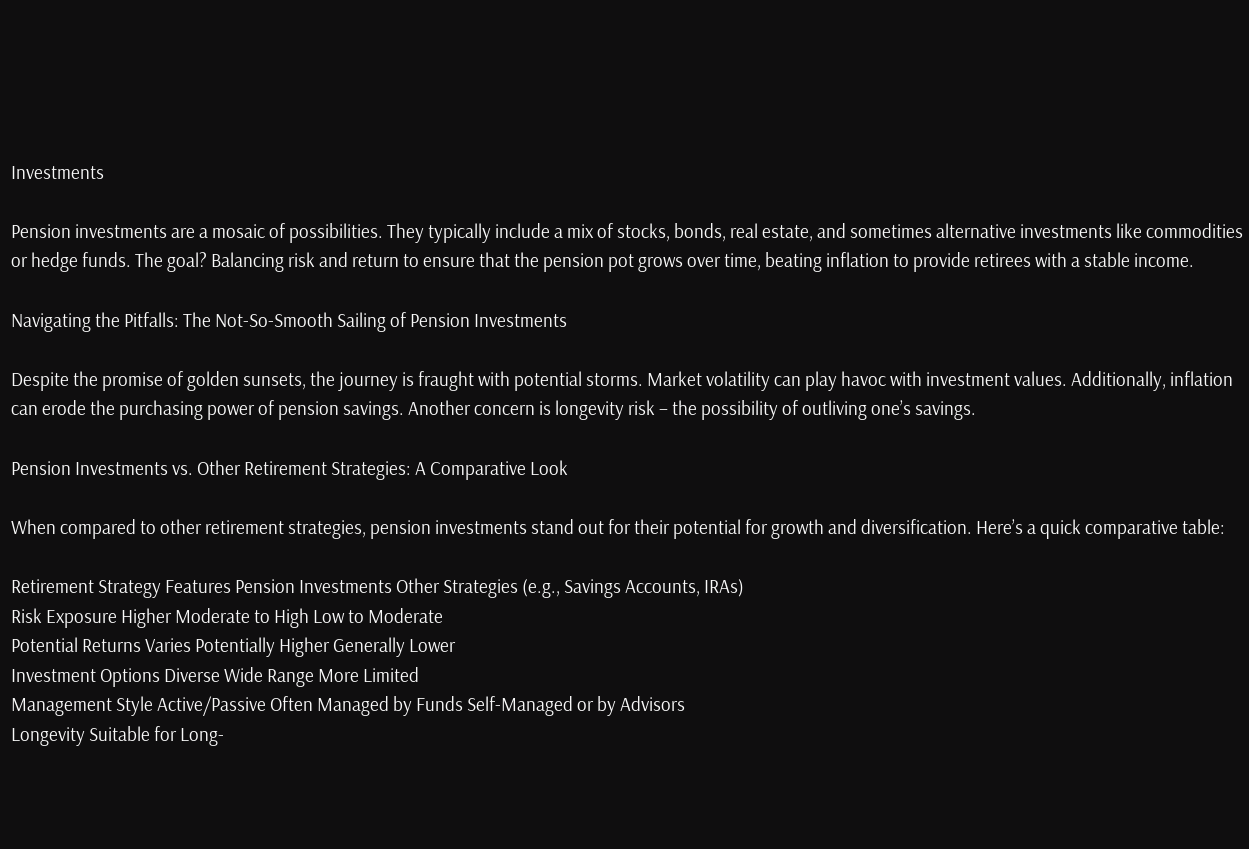Investments

Pension investments are a mosaic of possibilities. They typically include a mix of stocks, bonds, real estate, and sometimes alternative investments like commodities or hedge funds. The goal? Balancing risk and return to ensure that the pension pot grows over time, beating inflation to provide retirees with a stable income.

Navigating the Pitfalls: The Not-So-Smooth Sailing of Pension Investments

Despite the promise of golden sunsets, the journey is fraught with potential storms. Market volatility can play havoc with investment values. Additionally, inflation can erode the purchasing power of pension savings. Another concern is longevity risk – the possibility of outliving one’s savings.

Pension Investments vs. Other Retirement Strategies: A Comparative Look

When compared to other retirement strategies, pension investments stand out for their potential for growth and diversification. Here’s a quick comparative table:

Retirement Strategy Features Pension Investments Other Strategies (e.g., Savings Accounts, IRAs)
Risk Exposure Higher Moderate to High Low to Moderate
Potential Returns Varies Potentially Higher Generally Lower
Investment Options Diverse Wide Range More Limited
Management Style Active/Passive Often Managed by Funds Self-Managed or by Advisors
Longevity Suitable for Long-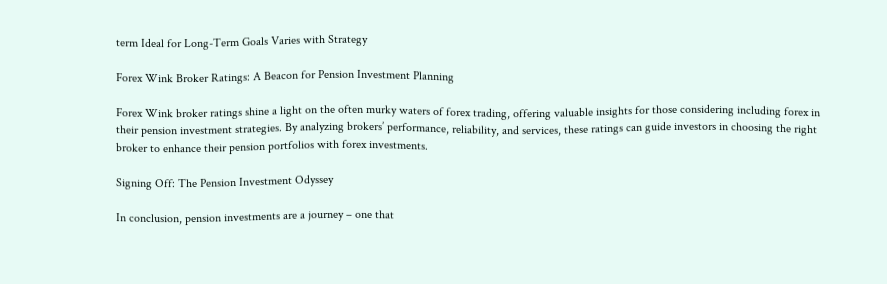term Ideal for Long-Term Goals Varies with Strategy

Forex Wink Broker Ratings: A Beacon for Pension Investment Planning

Forex Wink broker ratings shine a light on the often murky waters of forex trading, offering valuable insights for those considering including forex in their pension investment strategies. By analyzing brokers’ performance, reliability, and services, these ratings can guide investors in choosing the right broker to enhance their pension portfolios with forex investments.

Signing Off: The Pension Investment Odyssey

In conclusion, pension investments are a journey – one that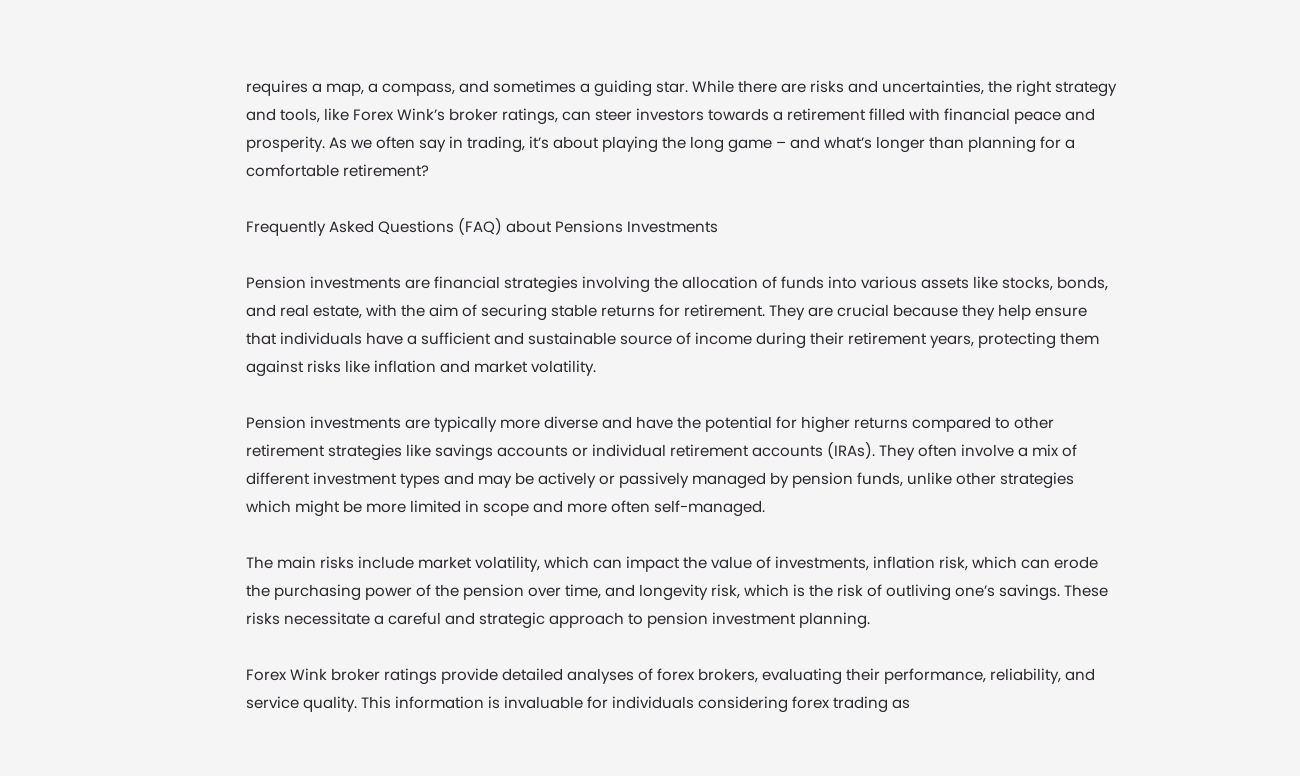requires a map, a compass, and sometimes a guiding star. While there are risks and uncertainties, the right strategy and tools, like Forex Wink’s broker ratings, can steer investors towards a retirement filled with financial peace and prosperity. As we often say in trading, it’s about playing the long game – and what’s longer than planning for a comfortable retirement?

Frequently Asked Questions (FAQ) about Pensions Investments

Pension investments are financial strategies involving the allocation of funds into various assets like stocks, bonds, and real estate, with the aim of securing stable returns for retirement. They are crucial because they help ensure that individuals have a sufficient and sustainable source of income during their retirement years, protecting them against risks like inflation and market volatility.

Pension investments are typically more diverse and have the potential for higher returns compared to other retirement strategies like savings accounts or individual retirement accounts (IRAs). They often involve a mix of different investment types and may be actively or passively managed by pension funds, unlike other strategies which might be more limited in scope and more often self-managed.

The main risks include market volatility, which can impact the value of investments, inflation risk, which can erode the purchasing power of the pension over time, and longevity risk, which is the risk of outliving one’s savings. These risks necessitate a careful and strategic approach to pension investment planning.

Forex Wink broker ratings provide detailed analyses of forex brokers, evaluating their performance, reliability, and service quality. This information is invaluable for individuals considering forex trading as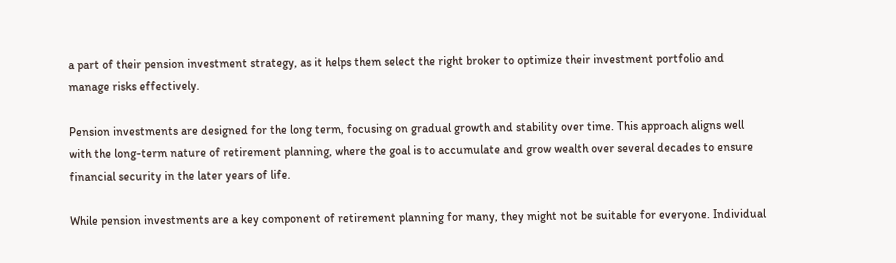a part of their pension investment strategy, as it helps them select the right broker to optimize their investment portfolio and manage risks effectively.

Pension investments are designed for the long term, focusing on gradual growth and stability over time. This approach aligns well with the long-term nature of retirement planning, where the goal is to accumulate and grow wealth over several decades to ensure financial security in the later years of life.

While pension investments are a key component of retirement planning for many, they might not be suitable for everyone. Individual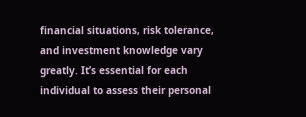financial situations, risk tolerance, and investment knowledge vary greatly. It’s essential for each individual to assess their personal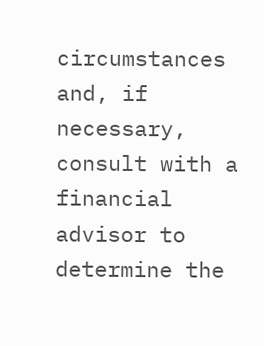circumstances and, if necessary, consult with a financial advisor to determine the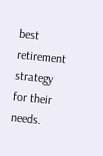best retirement strategy for their needs.